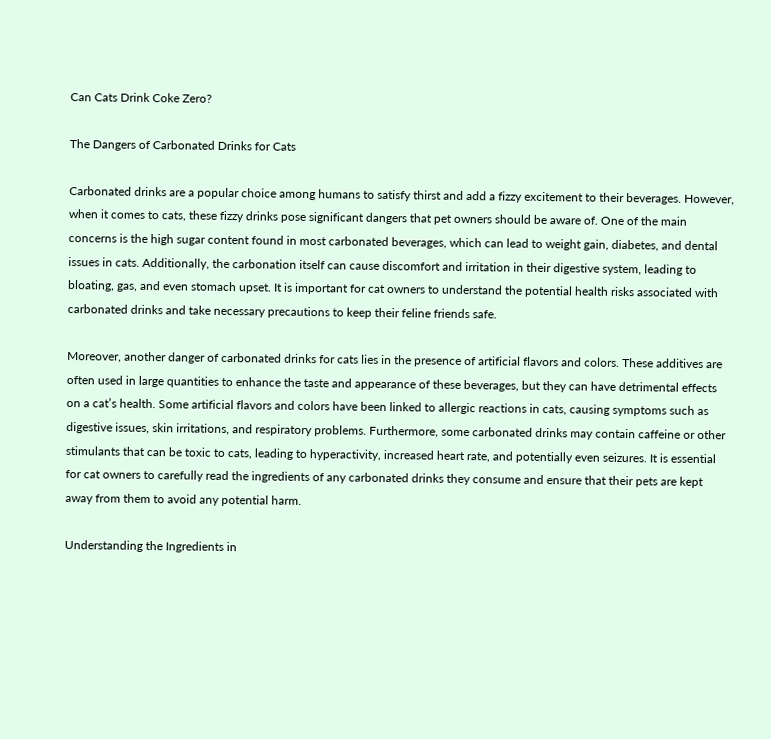Can Cats Drink Coke Zero?

The Dangers of Carbonated Drinks for Cats

Carbonated drinks are a popular choice among humans to satisfy thirst and add a fizzy excitement to their beverages. However, when it comes to cats, these fizzy drinks pose significant dangers that pet owners should be aware of. One of the main concerns is the high sugar content found in most carbonated beverages, which can lead to weight gain, diabetes, and dental issues in cats. Additionally, the carbonation itself can cause discomfort and irritation in their digestive system, leading to bloating, gas, and even stomach upset. It is important for cat owners to understand the potential health risks associated with carbonated drinks and take necessary precautions to keep their feline friends safe.

Moreover, another danger of carbonated drinks for cats lies in the presence of artificial flavors and colors. These additives are often used in large quantities to enhance the taste and appearance of these beverages, but they can have detrimental effects on a cat’s health. Some artificial flavors and colors have been linked to allergic reactions in cats, causing symptoms such as digestive issues, skin irritations, and respiratory problems. Furthermore, some carbonated drinks may contain caffeine or other stimulants that can be toxic to cats, leading to hyperactivity, increased heart rate, and potentially even seizures. It is essential for cat owners to carefully read the ingredients of any carbonated drinks they consume and ensure that their pets are kept away from them to avoid any potential harm.

Understanding the Ingredients in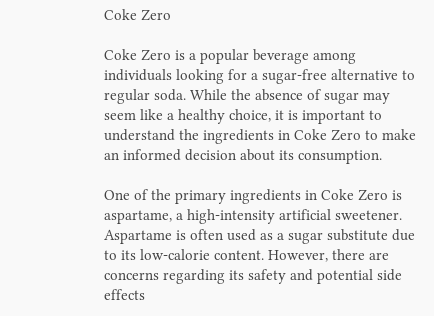Coke Zero

Coke Zero is a popular beverage among individuals looking for a sugar-free alternative to regular soda. While the absence of sugar may seem like a healthy choice, it is important to understand the ingredients in Coke Zero to make an informed decision about its consumption.

One of the primary ingredients in Coke Zero is aspartame, a high-intensity artificial sweetener. Aspartame is often used as a sugar substitute due to its low-calorie content. However, there are concerns regarding its safety and potential side effects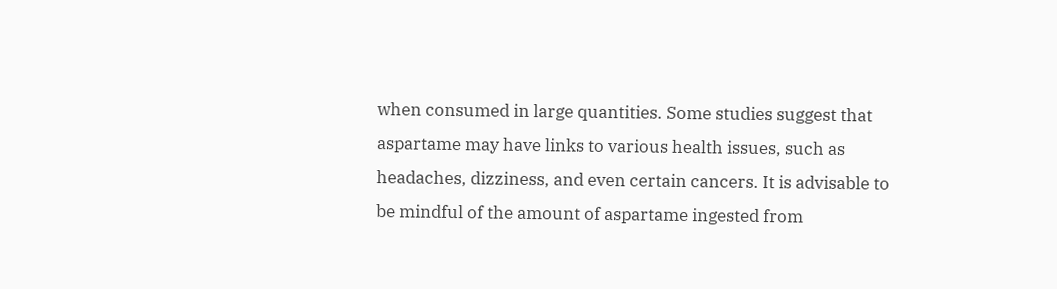when consumed in large quantities. Some studies suggest that aspartame may have links to various health issues, such as headaches, dizziness, and even certain cancers. It is advisable to be mindful of the amount of aspartame ingested from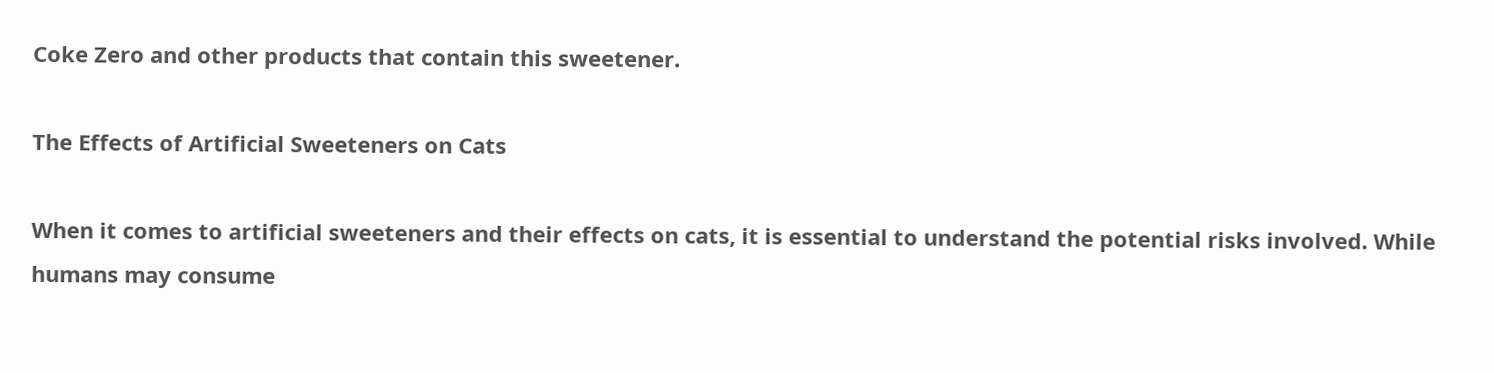Coke Zero and other products that contain this sweetener.

The Effects of Artificial Sweeteners on Cats

When it comes to artificial sweeteners and their effects on cats, it is essential to understand the potential risks involved. While humans may consume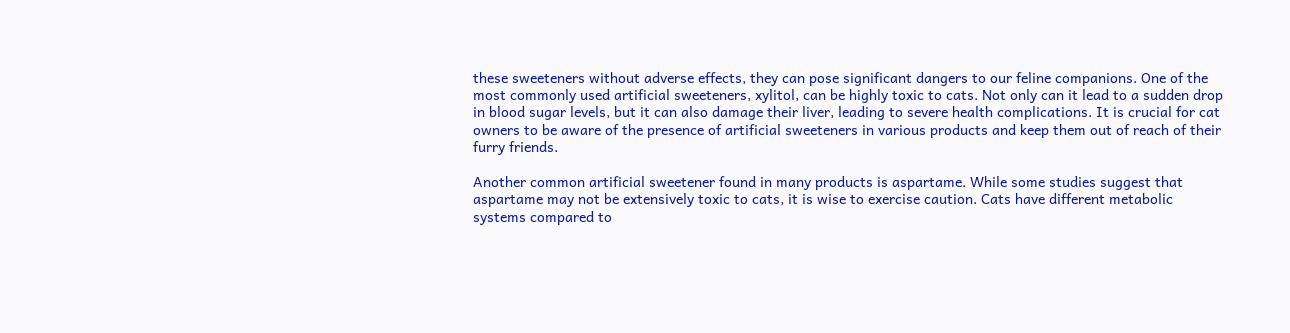these sweeteners without adverse effects, they can pose significant dangers to our feline companions. One of the most commonly used artificial sweeteners, xylitol, can be highly toxic to cats. Not only can it lead to a sudden drop in blood sugar levels, but it can also damage their liver, leading to severe health complications. It is crucial for cat owners to be aware of the presence of artificial sweeteners in various products and keep them out of reach of their furry friends.

Another common artificial sweetener found in many products is aspartame. While some studies suggest that aspartame may not be extensively toxic to cats, it is wise to exercise caution. Cats have different metabolic systems compared to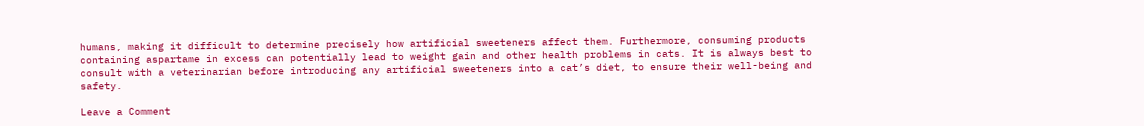humans, making it difficult to determine precisely how artificial sweeteners affect them. Furthermore, consuming products containing aspartame in excess can potentially lead to weight gain and other health problems in cats. It is always best to consult with a veterinarian before introducing any artificial sweeteners into a cat’s diet, to ensure their well-being and safety.

Leave a Comment